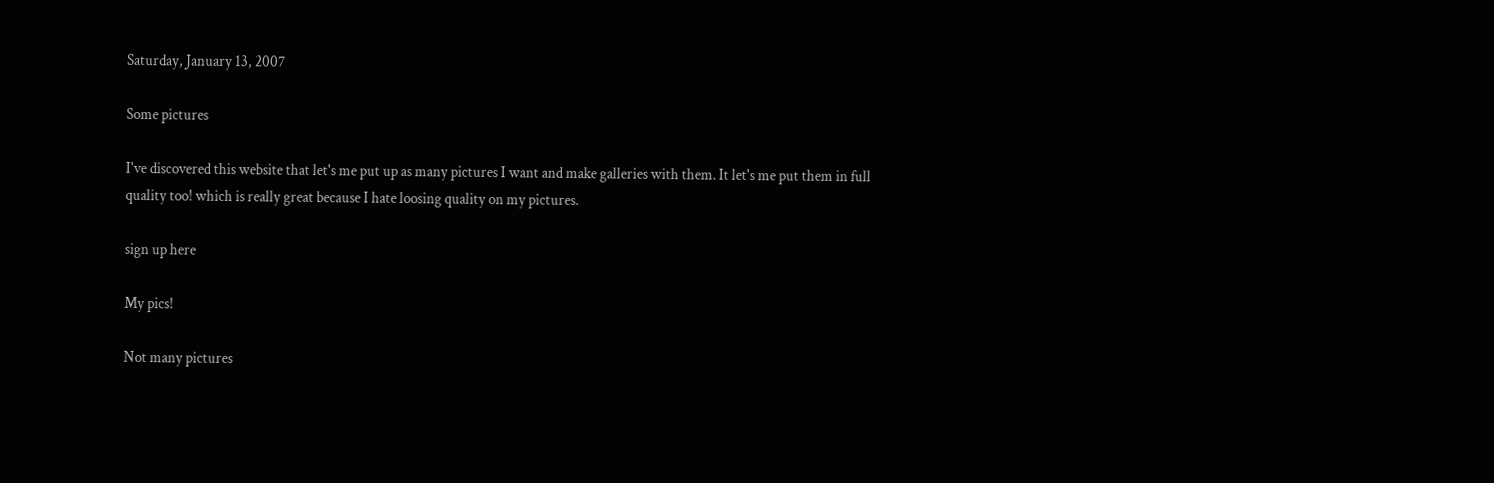Saturday, January 13, 2007

Some pictures

I've discovered this website that let's me put up as many pictures I want and make galleries with them. It let's me put them in full quality too! which is really great because I hate loosing quality on my pictures.

sign up here

My pics!

Not many pictures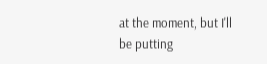at the moment, but I'll be putting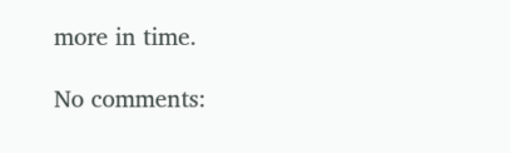more in time.

No comments: